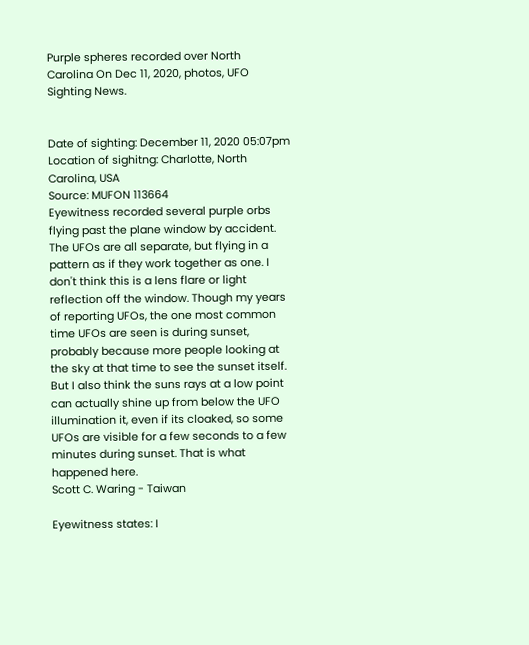Purple spheres recorded over North Carolina On Dec 11, 2020, photos, UFO Sighting News.


Date of sighting: December 11, 2020 05:07pm
Location of sighitng: Charlotte, North Carolina, USA
Source: MUFON 113664
Eyewitness recorded several purple orbs flying past the plane window by accident. The UFOs are all separate, but flying in a pattern as if they work together as one. I don't think this is a lens flare or light reflection off the window. Though my years of reporting UFOs, the one most common time UFOs are seen is during sunset, probably because more people looking at the sky at that time to see the sunset itself. But I also think the suns rays at a low point can actually shine up from below the UFO illumination it, even if its cloaked, so some UFOs are visible for a few seconds to a few minutes during sunset. That is what happened here.
Scott C. Waring - Taiwan

Eyewitness states: I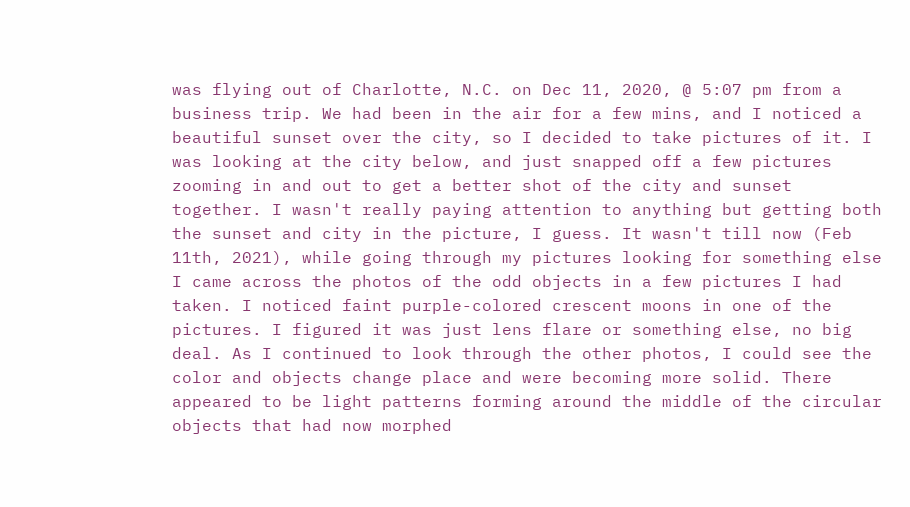was flying out of Charlotte, N.C. on Dec 11, 2020, @ 5:07 pm from a business trip. We had been in the air for a few mins, and I noticed a beautiful sunset over the city, so I decided to take pictures of it. I was looking at the city below, and just snapped off a few pictures zooming in and out to get a better shot of the city and sunset together. I wasn't really paying attention to anything but getting both the sunset and city in the picture, I guess. It wasn't till now (Feb 11th, 2021), while going through my pictures looking for something else I came across the photos of the odd objects in a few pictures I had taken. I noticed faint purple-colored crescent moons in one of the pictures. I figured it was just lens flare or something else, no big deal. As I continued to look through the other photos, I could see the color and objects change place and were becoming more solid. There appeared to be light patterns forming around the middle of the circular objects that had now morphed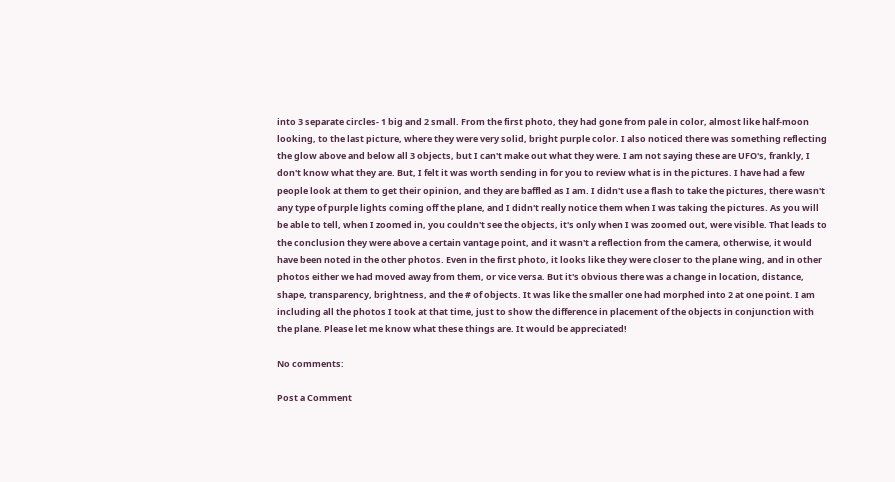into 3 separate circles- 1 big and 2 small. From the first photo, they had gone from pale in color, almost like half-moon looking, to the last picture, where they were very solid, bright purple color. I also noticed there was something reflecting the glow above and below all 3 objects, but I can't make out what they were. I am not saying these are UFO's, frankly, I don't know what they are. But, I felt it was worth sending in for you to review what is in the pictures. I have had a few people look at them to get their opinion, and they are baffled as I am. I didn't use a flash to take the pictures, there wasn't any type of purple lights coming off the plane, and I didn't really notice them when I was taking the pictures. As you will be able to tell, when I zoomed in, you couldn't see the objects, it's only when I was zoomed out, were visible. That leads to the conclusion they were above a certain vantage point, and it wasn't a reflection from the camera, otherwise, it would have been noted in the other photos. Even in the first photo, it looks like they were closer to the plane wing, and in other photos either we had moved away from them, or vice versa. But it's obvious there was a change in location, distance, shape, transparency, brightness, and the # of objects. It was like the smaller one had morphed into 2 at one point. I am including all the photos I took at that time, just to show the difference in placement of the objects in conjunction with the plane. Please let me know what these things are. It would be appreciated!

No comments:

Post a Comment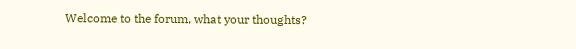Welcome to the forum, what your thoughts?